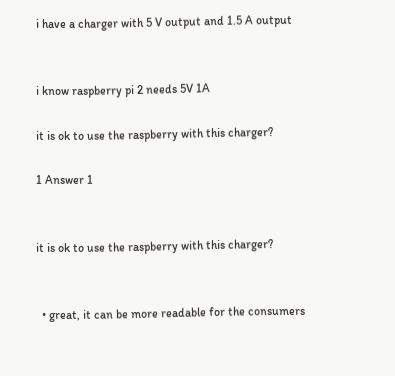i have a charger with 5 V output and 1.5 A output


i know raspberry pi 2 needs 5V 1A

it is ok to use the raspberry with this charger?

1 Answer 1


it is ok to use the raspberry with this charger?


  • great, it can be more readable for the consumers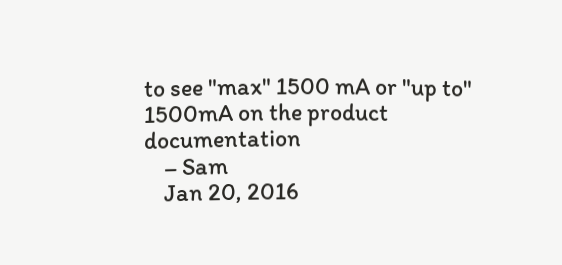to see "max" 1500 mA or "up to" 1500mA on the product documentation
    – Sam
    Jan 20, 2016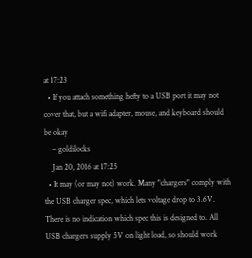at 17:23
  • If you attach something hefty to a USB port it may not cover that, but a wifi adapter, mouse, and keyboard should be okay
    – goldilocks
    Jan 20, 2016 at 17:25
  • It may (or may not) work. Many "chargers" comply with the USB charger spec, which lets voltage drop to 3.6V. There is no indication which spec this is designed to. All USB chargers supply 5V on light load, so should work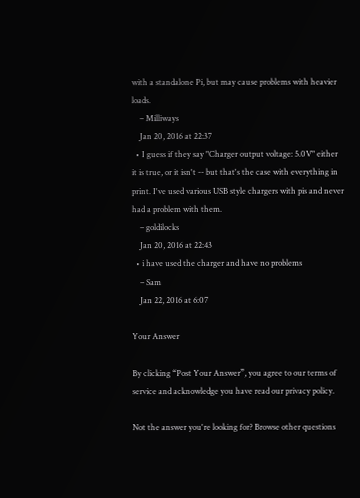with a standalone Pi, but may cause problems with heavier loads.
    – Milliways
    Jan 20, 2016 at 22:37
  • I guess if they say "Charger output voltage: 5.0V" either it is true, or it isn't -- but that's the case with everything in print. I've used various USB style chargers with pis and never had a problem with them.
    – goldilocks
    Jan 20, 2016 at 22:43
  • i have used the charger and have no problems
    – Sam
    Jan 22, 2016 at 6:07

Your Answer

By clicking “Post Your Answer”, you agree to our terms of service and acknowledge you have read our privacy policy.

Not the answer you're looking for? Browse other questions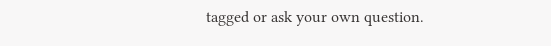tagged or ask your own question.